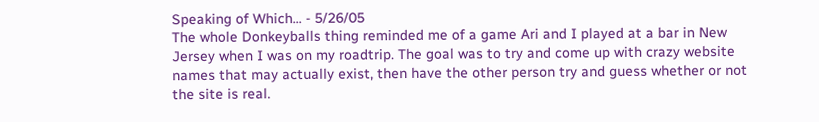Speaking of Which... - 5/26/05
The whole Donkeyballs thing reminded me of a game Ari and I played at a bar in New Jersey when I was on my roadtrip. The goal was to try and come up with crazy website names that may actually exist, then have the other person try and guess whether or not the site is real.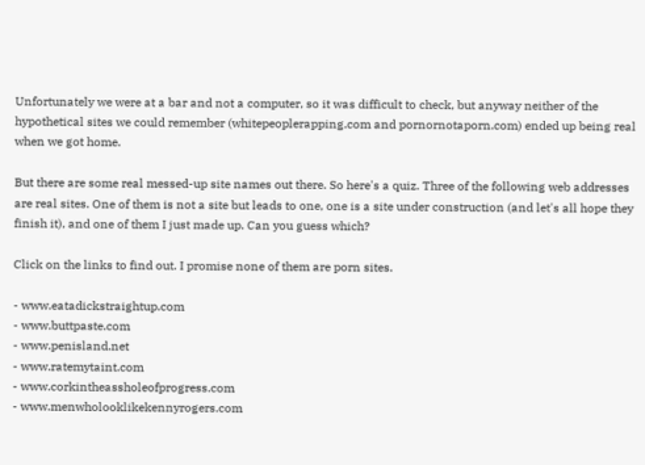Unfortunately we were at a bar and not a computer, so it was difficult to check, but anyway neither of the hypothetical sites we could remember (whitepeoplerapping.com and pornornotaporn.com) ended up being real when we got home.

But there are some real messed-up site names out there. So here's a quiz. Three of the following web addresses are real sites. One of them is not a site but leads to one, one is a site under construction (and let's all hope they finish it), and one of them I just made up. Can you guess which?

Click on the links to find out. I promise none of them are porn sites.

- www.eatadickstraightup.com
- www.buttpaste.com
- www.penisland.net
- www.ratemytaint.com
- www.corkintheassholeofprogress.com
- www.menwholooklikekennyrogers.com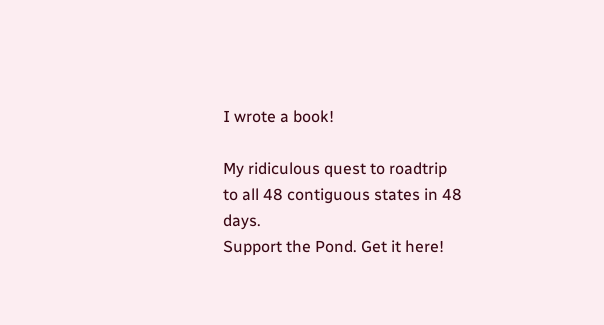I wrote a book!

My ridiculous quest to roadtrip to all 48 contiguous states in 48 days.
Support the Pond. Get it here!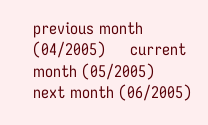previous month (04/2005)     current month (05/2005)     next month (06/2005)